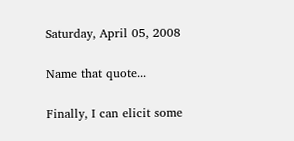Saturday, April 05, 2008

Name that quote...

Finally, I can elicit some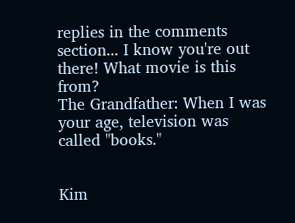replies in the comments section... I know you're out there! What movie is this from?
The Grandfather: When I was your age, television was called "books."


Kim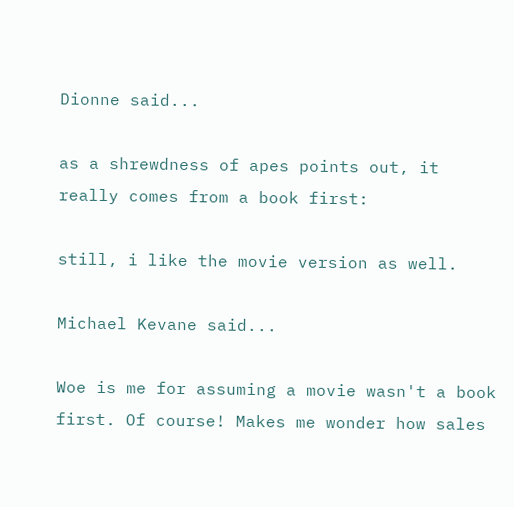Dionne said...

as a shrewdness of apes points out, it really comes from a book first:

still, i like the movie version as well.

Michael Kevane said...

Woe is me for assuming a movie wasn't a book first. Of course! Makes me wonder how sales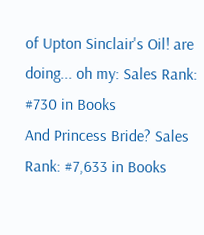of Upton Sinclair's Oil! are doing... oh my: Sales Rank: #730 in Books
And Princess Bride? Sales Rank: #7,633 in Books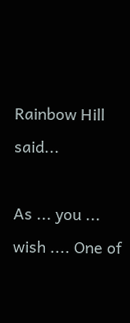Rainbow Hill said...

As ... you ... wish .... One of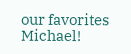our favorites Michael!